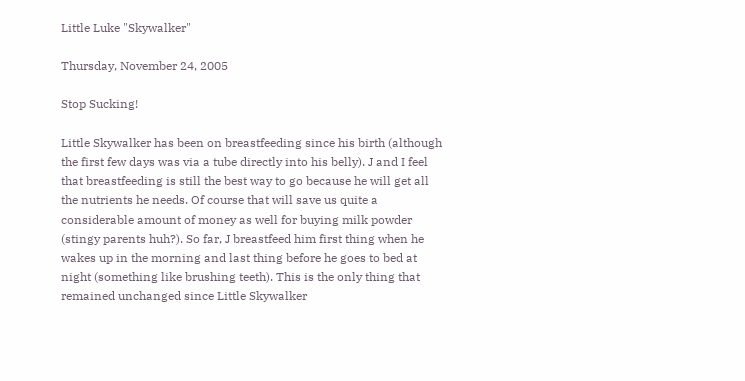Little Luke "Skywalker"

Thursday, November 24, 2005

Stop Sucking!

Little Skywalker has been on breastfeeding since his birth (although the first few days was via a tube directly into his belly). J and I feel that breastfeeding is still the best way to go because he will get all the nutrients he needs. Of course that will save us quite a considerable amount of money as well for buying milk powder (stingy parents huh?). So far, J breastfeed him first thing when he wakes up in the morning and last thing before he goes to bed at night (something like brushing teeth). This is the only thing that remained unchanged since Little Skywalker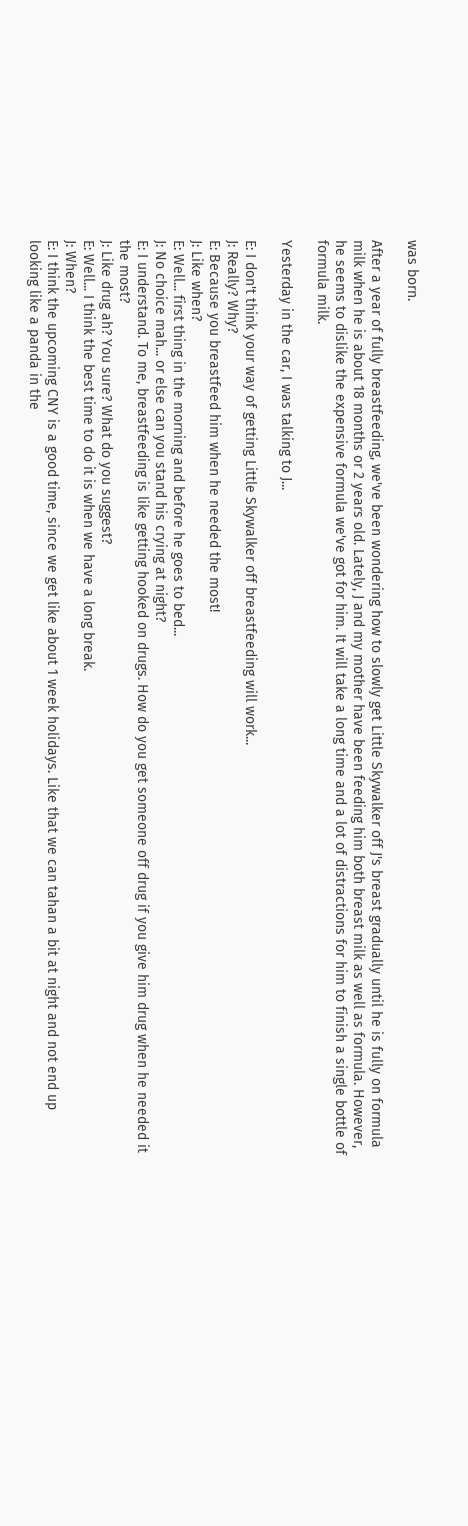was born.

After a year of fully breastfeeding, we've been wondering how to slowly get Little Skywalker off J's breast gradually until he is fully on formula milk when he is about 18 months or 2 years old. Lately, J and my mother have been feeding him both breast milk as well as formula. However, he seems to dislike the expensive formula we've got for him. It will take a long time and a lot of distractions for him to finish a single bottle of formula milk.

Yesterday in the car, I was talking to J...

E: I don't think your way of getting Little Skywalker off breastfeeding will work...
J: Really? Why?
E: Because you breastfeed him when he needed the most!
J: Like when?
E: Well... first thing in the morning and before he goes to bed...
J: No choice mah... or else can you stand his crying at night?
E: I understand. To me, breastfeeding is like getting hooked on drugs. How do you get someone off drug if you give him drug when he needed it the most?
J: Like drug ah? You sure? What do you suggest?
E: Well... I think the best time to do it is when we have a long break.
J: When?
E: I think the upcoming CNY is a good time, since we get like about 1 week holidays. Like that we can tahan a bit at night and not end up looking like a panda in the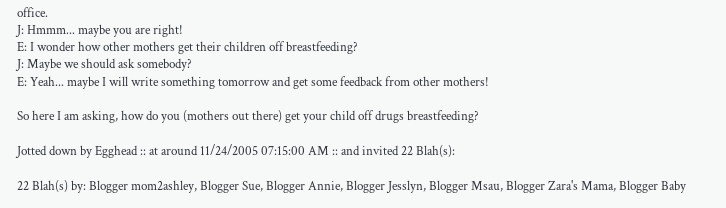office.
J: Hmmm... maybe you are right!
E: I wonder how other mothers get their children off breastfeeding?
J: Maybe we should ask somebody?
E: Yeah... maybe I will write something tomorrow and get some feedback from other mothers!

So here I am asking, how do you (mothers out there) get your child off drugs breastfeeding?

Jotted down by Egghead :: at around 11/24/2005 07:15:00 AM :: and invited 22 Blah(s):

22 Blah(s) by: Blogger mom2ashley, Blogger Sue, Blogger Annie, Blogger Jesslyn, Blogger Msau, Blogger Zara's Mama, Blogger Baby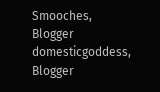Smooches, Blogger domesticgoddess, Blogger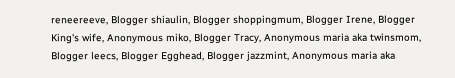reneereeve, Blogger shiaulin, Blogger shoppingmum, Blogger Irene, Blogger King's wife, Anonymous miko, Blogger Tracy, Anonymous maria aka twinsmom, Blogger leecs, Blogger Egghead, Blogger jazzmint, Anonymous maria aka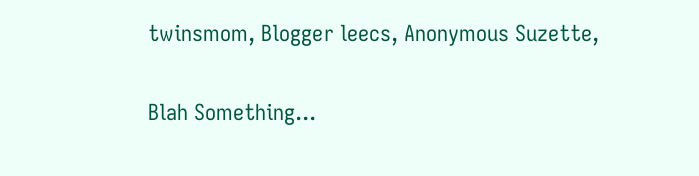twinsmom, Blogger leecs, Anonymous Suzette,

Blah Something...